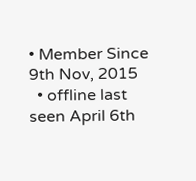• Member Since 9th Nov, 2015
  • offline last seen April 6th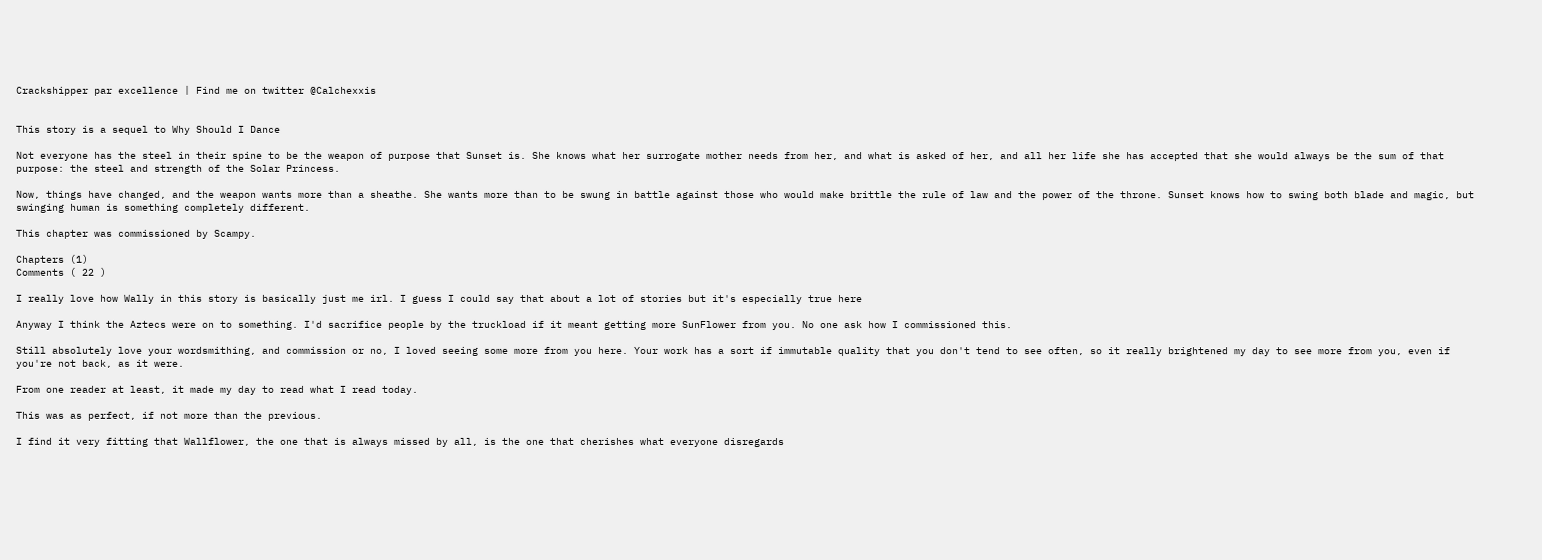Crackshipper par excellence | Find me on twitter @Calchexxis


This story is a sequel to Why Should I Dance

Not everyone has the steel in their spine to be the weapon of purpose that Sunset is. She knows what her surrogate mother needs from her, and what is asked of her, and all her life she has accepted that she would always be the sum of that purpose: the steel and strength of the Solar Princess.

Now, things have changed, and the weapon wants more than a sheathe. She wants more than to be swung in battle against those who would make brittle the rule of law and the power of the throne. Sunset knows how to swing both blade and magic, but swinging human is something completely different.

This chapter was commissioned by Scampy.

Chapters (1)
Comments ( 22 )

I really love how Wally in this story is basically just me irl. I guess I could say that about a lot of stories but it's especially true here

Anyway I think the Aztecs were on to something. I'd sacrifice people by the truckload if it meant getting more SunFlower from you. No one ask how I commissioned this.

Still absolutely love your wordsmithing, and commission or no, I loved seeing some more from you here. Your work has a sort if immutable quality that you don't tend to see often, so it really brightened my day to see more from you, even if you're not back, as it were.

From one reader at least, it made my day to read what I read today.

This was as perfect, if not more than the previous.

I find it very fitting that Wallflower, the one that is always missed by all, is the one that cherishes what everyone disregards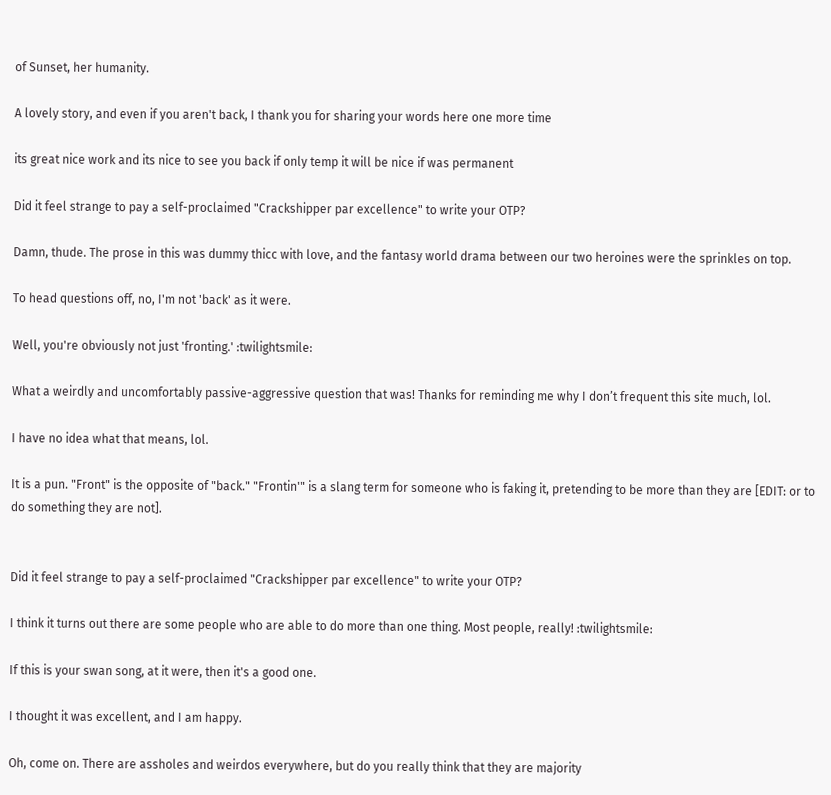of Sunset, her humanity.

A lovely story, and even if you aren't back, I thank you for sharing your words here one more time

its great nice work and its nice to see you back if only temp it will be nice if was permanent

Did it feel strange to pay a self-proclaimed "Crackshipper par excellence" to write your OTP?

Damn, thude. The prose in this was dummy thicc with love, and the fantasy world drama between our two heroines were the sprinkles on top.

To head questions off, no, I'm not 'back' as it were.

Well, you're obviously not just 'fronting.' :twilightsmile:

What a weirdly and uncomfortably passive-aggressive question that was! Thanks for reminding me why I don’t frequent this site much, lol.

I have no idea what that means, lol.

It is a pun. "Front" is the opposite of "back." "Frontin'" is a slang term for someone who is faking it, pretending to be more than they are [EDIT: or to do something they are not].


Did it feel strange to pay a self-proclaimed "Crackshipper par excellence" to write your OTP?

I think it turns out there are some people who are able to do more than one thing. Most people, really! :twilightsmile:

If this is your swan song, at it were, then it's a good one.

I thought it was excellent, and I am happy.

Oh, come on. There are assholes and weirdos everywhere, but do you really think that they are majority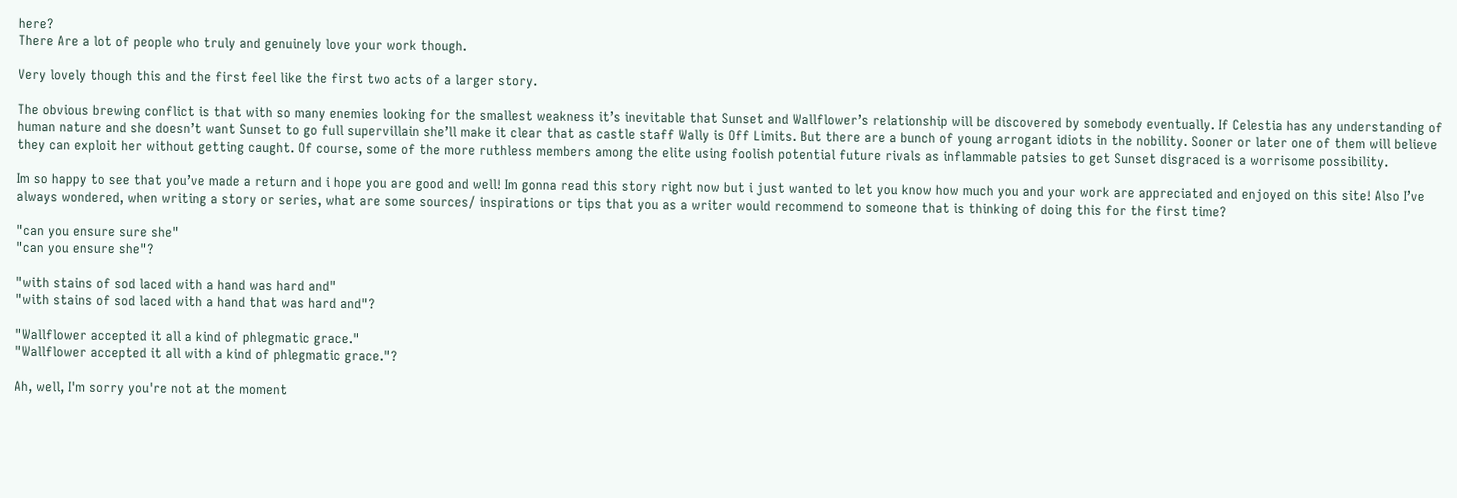here?
There Are a lot of people who truly and genuinely love your work though.

Very lovely though this and the first feel like the first two acts of a larger story.

The obvious brewing conflict is that with so many enemies looking for the smallest weakness it’s inevitable that Sunset and Wallflower’s relationship will be discovered by somebody eventually. If Celestia has any understanding of human nature and she doesn’t want Sunset to go full supervillain she’ll make it clear that as castle staff Wally is Off Limits. But there are a bunch of young arrogant idiots in the nobility. Sooner or later one of them will believe they can exploit her without getting caught. Of course, some of the more ruthless members among the elite using foolish potential future rivals as inflammable patsies to get Sunset disgraced is a worrisome possibility.

Im so happy to see that you’ve made a return and i hope you are good and well! Im gonna read this story right now but i just wanted to let you know how much you and your work are appreciated and enjoyed on this site! Also I’ve always wondered, when writing a story or series, what are some sources/ inspirations or tips that you as a writer would recommend to someone that is thinking of doing this for the first time?

"can you ensure sure she"
"can you ensure she"?

"with stains of sod laced with a hand was hard and"
"with stains of sod laced with a hand that was hard and"?

"Wallflower accepted it all a kind of phlegmatic grace."
"Wallflower accepted it all with a kind of phlegmatic grace."?

Ah, well, I'm sorry you're not at the moment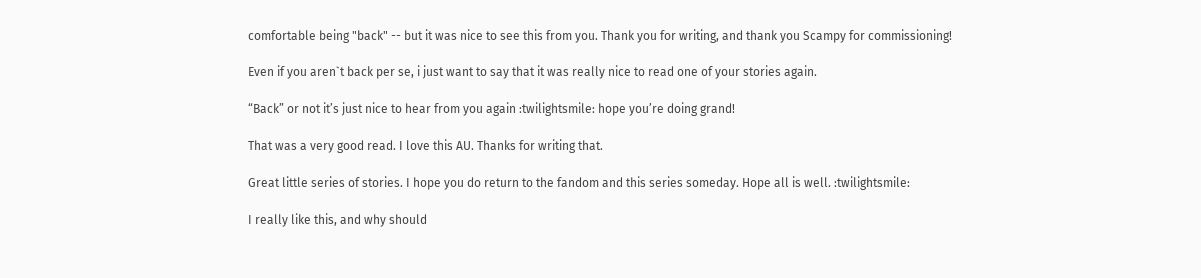comfortable being "back" -- but it was nice to see this from you. Thank you for writing, and thank you Scampy for commissioning!

Even if you aren`t back per se, i just want to say that it was really nice to read one of your stories again.

“Back” or not it’s just nice to hear from you again :twilightsmile: hope you’re doing grand!

That was a very good read. I love this AU. Thanks for writing that.

Great little series of stories. I hope you do return to the fandom and this series someday. Hope all is well. :twilightsmile:

I really like this, and why should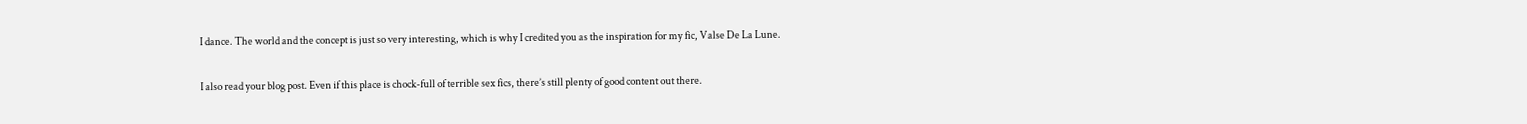I dance. The world and the concept is just so very interesting, which is why I credited you as the inspiration for my fic, Valse De La Lune.

I also read your blog post. Even if this place is chock-full of terrible sex fics, there’s still plenty of good content out there.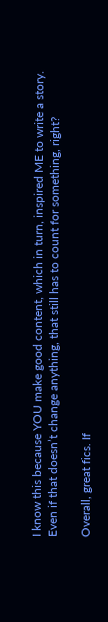I know this because YOU make good content, which in turn, inspired ME to write a story. Even if that doesn’t change anything, that still has to count for something, right?

Overall, great fics. If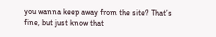you wanna keep away from the site? That’s fine, but just know that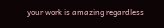your work is amazing regardless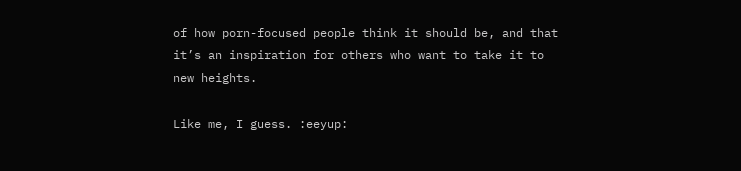of how porn-focused people think it should be, and that it’s an inspiration for others who want to take it to new heights.

Like me, I guess. :eeyup: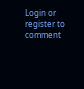Login or register to comment